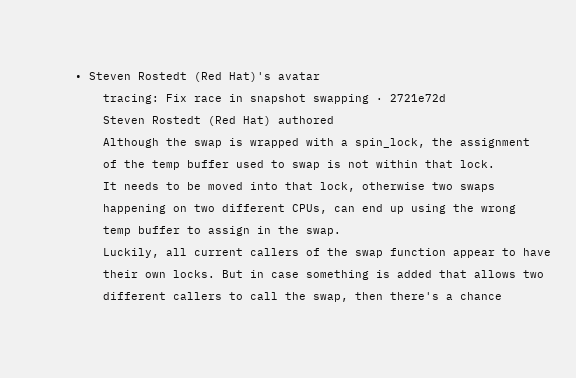• Steven Rostedt (Red Hat)'s avatar
    tracing: Fix race in snapshot swapping · 2721e72d
    Steven Rostedt (Red Hat) authored
    Although the swap is wrapped with a spin_lock, the assignment
    of the temp buffer used to swap is not within that lock.
    It needs to be moved into that lock, otherwise two swaps
    happening on two different CPUs, can end up using the wrong
    temp buffer to assign in the swap.
    Luckily, all current callers of the swap function appear to have
    their own locks. But in case something is added that allows two
    different callers to call the swap, then there's a chance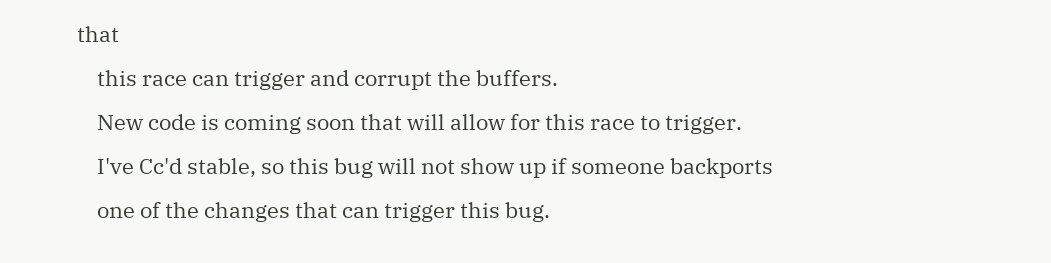that
    this race can trigger and corrupt the buffers.
    New code is coming soon that will allow for this race to trigger.
    I've Cc'd stable, so this bug will not show up if someone backports
    one of the changes that can trigger this bug.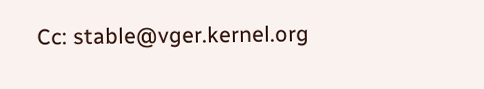Cc: stable@vger.kernel.org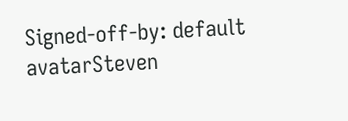Signed-off-by: default avatarSteven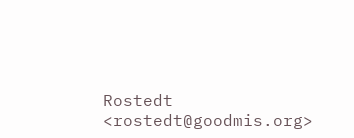Rostedt <rostedt@goodmis.org>